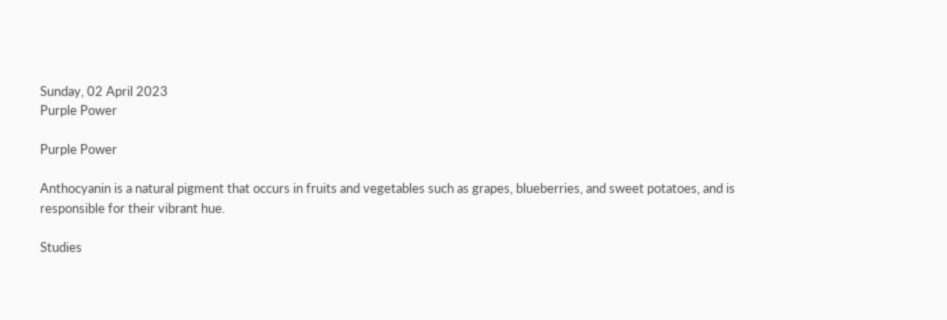Sunday, 02 April 2023
Purple Power

Purple Power

Anthocyanin is a natural pigment that occurs in fruits and vegetables such as grapes, blueberries, and sweet potatoes, and is responsible for their vibrant hue.

Studies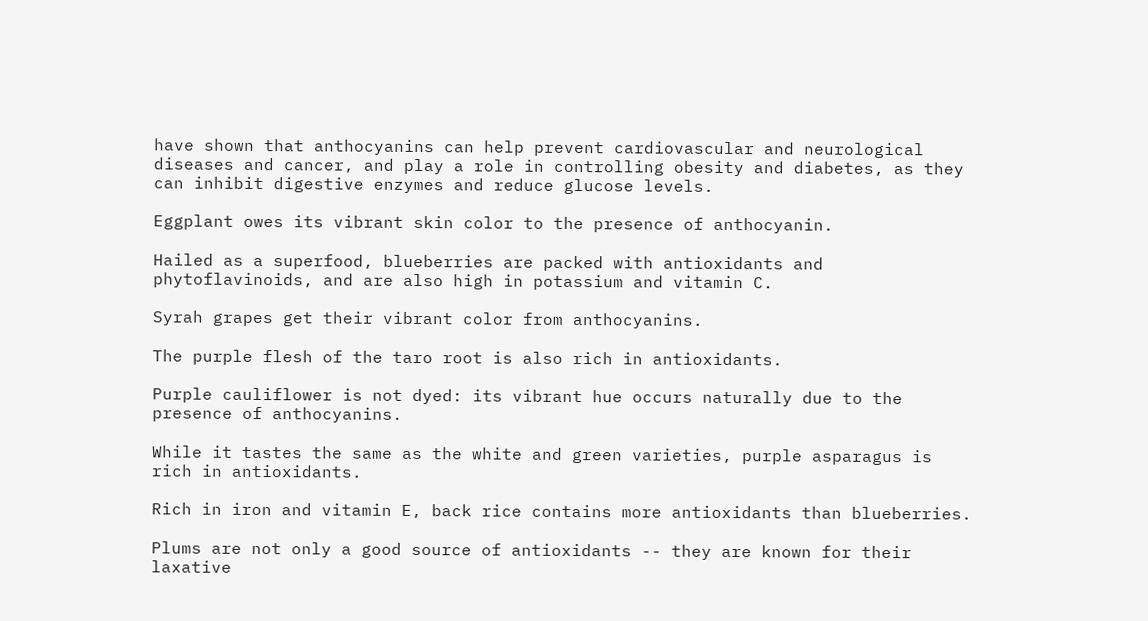have shown that anthocyanins can help prevent cardiovascular and neurological diseases and cancer, and play a role in controlling obesity and diabetes, as they can inhibit digestive enzymes and reduce glucose levels.

Eggplant owes its vibrant skin color to the presence of anthocyanin.

Hailed as a superfood, blueberries are packed with antioxidants and phytoflavinoids, and are also high in potassium and vitamin C.

Syrah grapes get their vibrant color from anthocyanins.

The purple flesh of the taro root is also rich in antioxidants.

Purple cauliflower is not dyed: its vibrant hue occurs naturally due to the presence of anthocyanins.

While it tastes the same as the white and green varieties, purple asparagus is rich in antioxidants.

Rich in iron and vitamin E, back rice contains more antioxidants than blueberries.

Plums are not only a good source of antioxidants -- they are known for their laxative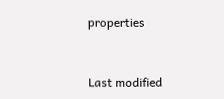properties


Last modified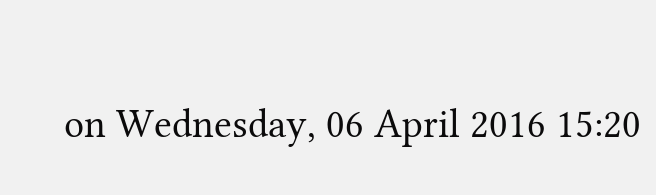on Wednesday, 06 April 2016 15:20